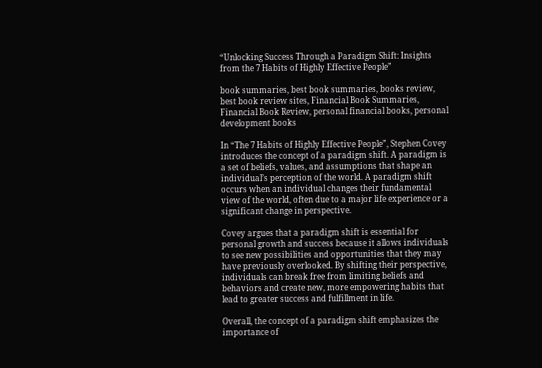“Unlocking Success Through a Paradigm Shift: Insights from the 7 Habits of Highly Effective People”

book summaries, best book summaries, books review, best book review sites, Financial Book Summaries, Financial Book Review, personal financial books, personal development books

In “The 7 Habits of Highly Effective People”, Stephen Covey introduces the concept of a paradigm shift. A paradigm is a set of beliefs, values, and assumptions that shape an individual’s perception of the world. A paradigm shift occurs when an individual changes their fundamental view of the world, often due to a major life experience or a significant change in perspective.

Covey argues that a paradigm shift is essential for personal growth and success because it allows individuals to see new possibilities and opportunities that they may have previously overlooked. By shifting their perspective, individuals can break free from limiting beliefs and behaviors and create new, more empowering habits that lead to greater success and fulfillment in life.

Overall, the concept of a paradigm shift emphasizes the importance of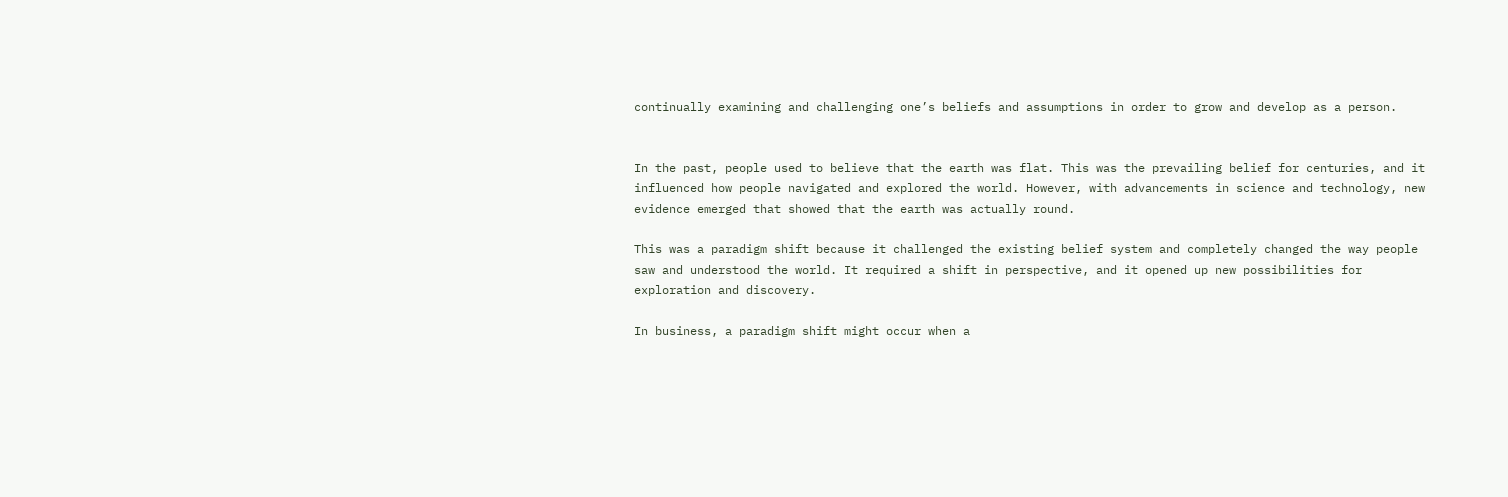continually examining and challenging one’s beliefs and assumptions in order to grow and develop as a person.


In the past, people used to believe that the earth was flat. This was the prevailing belief for centuries, and it influenced how people navigated and explored the world. However, with advancements in science and technology, new evidence emerged that showed that the earth was actually round.

This was a paradigm shift because it challenged the existing belief system and completely changed the way people saw and understood the world. It required a shift in perspective, and it opened up new possibilities for exploration and discovery.

In business, a paradigm shift might occur when a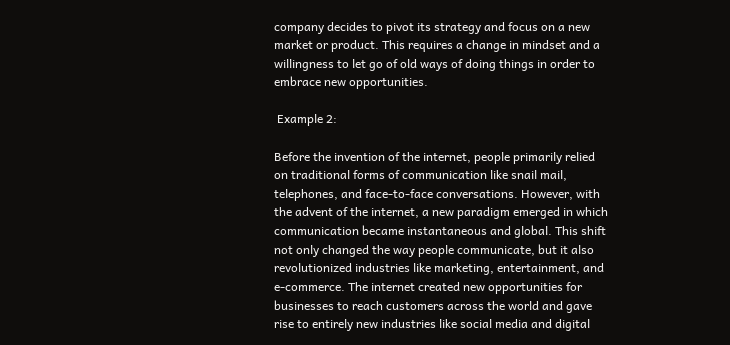company decides to pivot its strategy and focus on a new market or product. This requires a change in mindset and a willingness to let go of old ways of doing things in order to embrace new opportunities.

 Example 2:

Before the invention of the internet, people primarily relied on traditional forms of communication like snail mail, telephones, and face-to-face conversations. However, with the advent of the internet, a new paradigm emerged in which communication became instantaneous and global. This shift not only changed the way people communicate, but it also revolutionized industries like marketing, entertainment, and e-commerce. The internet created new opportunities for businesses to reach customers across the world and gave rise to entirely new industries like social media and digital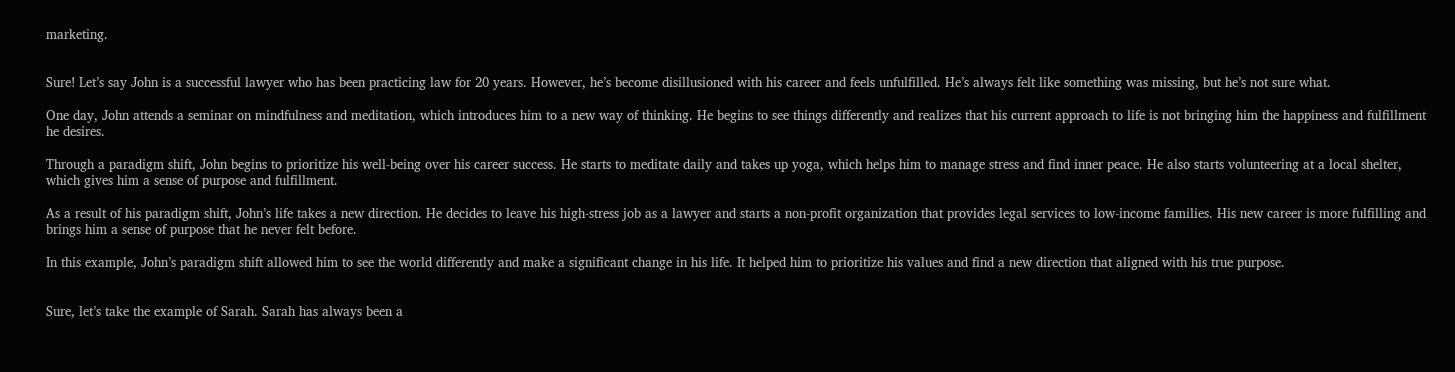marketing.


Sure! Let’s say John is a successful lawyer who has been practicing law for 20 years. However, he’s become disillusioned with his career and feels unfulfilled. He’s always felt like something was missing, but he’s not sure what.

One day, John attends a seminar on mindfulness and meditation, which introduces him to a new way of thinking. He begins to see things differently and realizes that his current approach to life is not bringing him the happiness and fulfillment he desires.

Through a paradigm shift, John begins to prioritize his well-being over his career success. He starts to meditate daily and takes up yoga, which helps him to manage stress and find inner peace. He also starts volunteering at a local shelter, which gives him a sense of purpose and fulfillment.

As a result of his paradigm shift, John’s life takes a new direction. He decides to leave his high-stress job as a lawyer and starts a non-profit organization that provides legal services to low-income families. His new career is more fulfilling and brings him a sense of purpose that he never felt before.

In this example, John’s paradigm shift allowed him to see the world differently and make a significant change in his life. It helped him to prioritize his values and find a new direction that aligned with his true purpose.


Sure, let’s take the example of Sarah. Sarah has always been a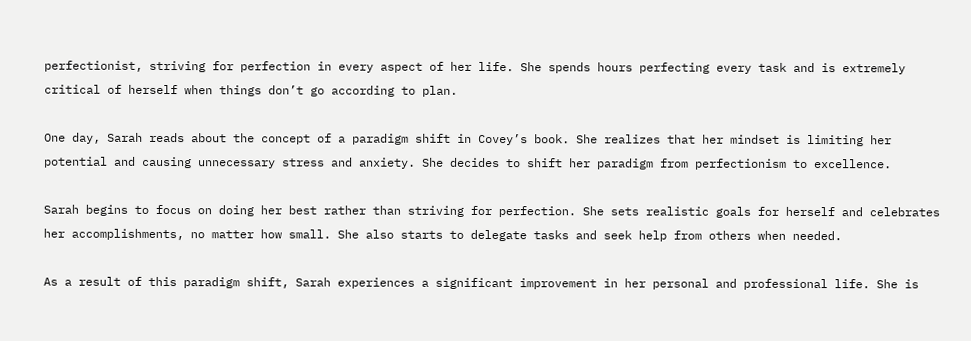perfectionist, striving for perfection in every aspect of her life. She spends hours perfecting every task and is extremely critical of herself when things don’t go according to plan.

One day, Sarah reads about the concept of a paradigm shift in Covey’s book. She realizes that her mindset is limiting her potential and causing unnecessary stress and anxiety. She decides to shift her paradigm from perfectionism to excellence.

Sarah begins to focus on doing her best rather than striving for perfection. She sets realistic goals for herself and celebrates her accomplishments, no matter how small. She also starts to delegate tasks and seek help from others when needed.

As a result of this paradigm shift, Sarah experiences a significant improvement in her personal and professional life. She is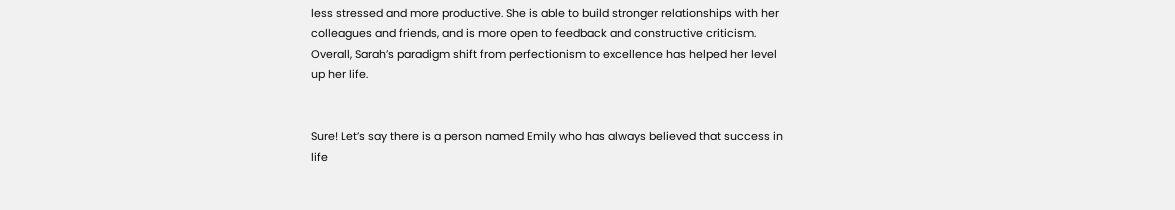less stressed and more productive. She is able to build stronger relationships with her colleagues and friends, and is more open to feedback and constructive criticism. Overall, Sarah’s paradigm shift from perfectionism to excellence has helped her level up her life.


Sure! Let’s say there is a person named Emily who has always believed that success in life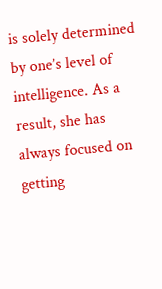is solely determined by one’s level of intelligence. As a result, she has always focused on getting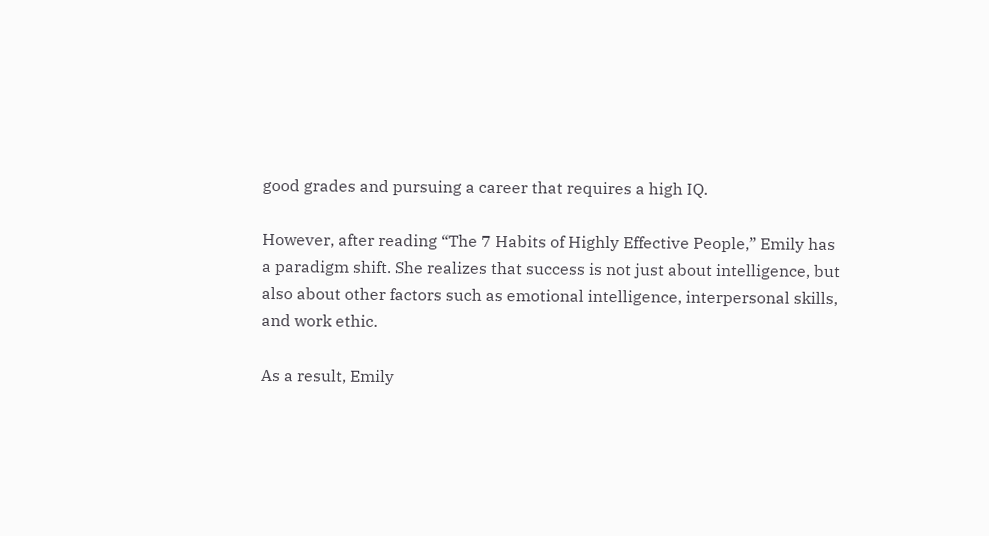good grades and pursuing a career that requires a high IQ.

However, after reading “The 7 Habits of Highly Effective People,” Emily has a paradigm shift. She realizes that success is not just about intelligence, but also about other factors such as emotional intelligence, interpersonal skills, and work ethic.

As a result, Emily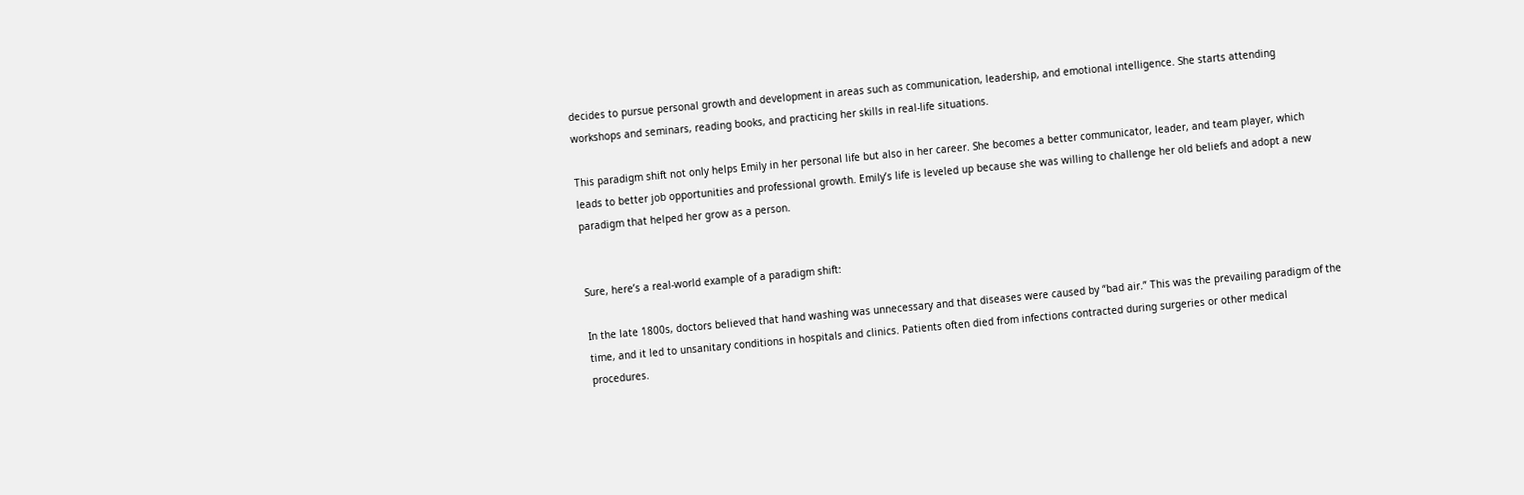decides to pursue personal growth and development in areas such as communication, leadership, and emotional intelligence. She starts attending workshops and seminars, reading books, and practicing her skills in real-life situations.

This paradigm shift not only helps Emily in her personal life but also in her career. She becomes a better communicator, leader, and team player, which leads to better job opportunities and professional growth. Emily’s life is leveled up because she was willing to challenge her old beliefs and adopt a new paradigm that helped her grow as a person.


Sure, here’s a real-world example of a paradigm shift:

In the late 1800s, doctors believed that hand washing was unnecessary and that diseases were caused by “bad air.” This was the prevailing paradigm of the time, and it led to unsanitary conditions in hospitals and clinics. Patients often died from infections contracted during surgeries or other medical procedures.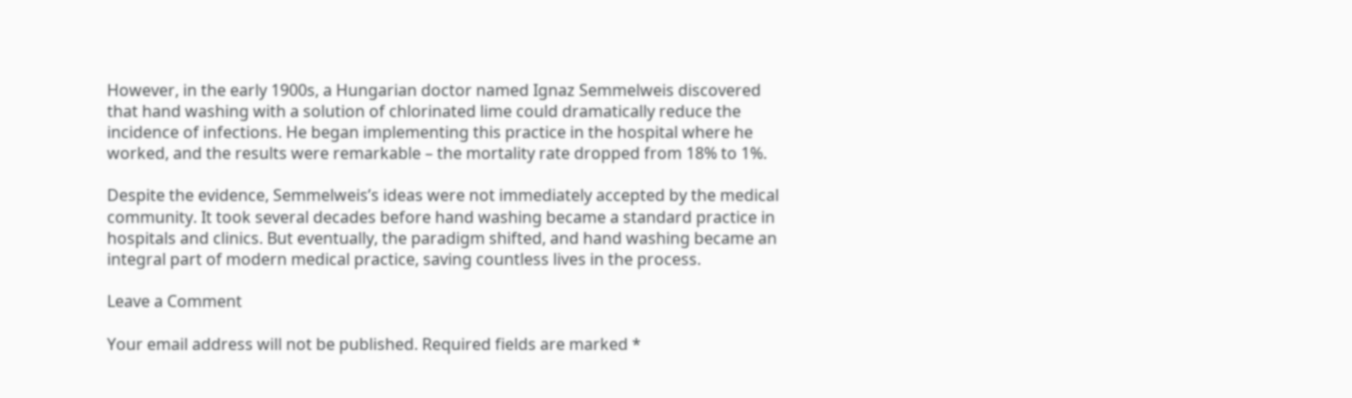However, in the early 1900s, a Hungarian doctor named Ignaz Semmelweis discovered that hand washing with a solution of chlorinated lime could dramatically reduce the incidence of infections. He began implementing this practice in the hospital where he worked, and the results were remarkable – the mortality rate dropped from 18% to 1%.

Despite the evidence, Semmelweis’s ideas were not immediately accepted by the medical community. It took several decades before hand washing became a standard practice in hospitals and clinics. But eventually, the paradigm shifted, and hand washing became an integral part of modern medical practice, saving countless lives in the process.

Leave a Comment

Your email address will not be published. Required fields are marked *